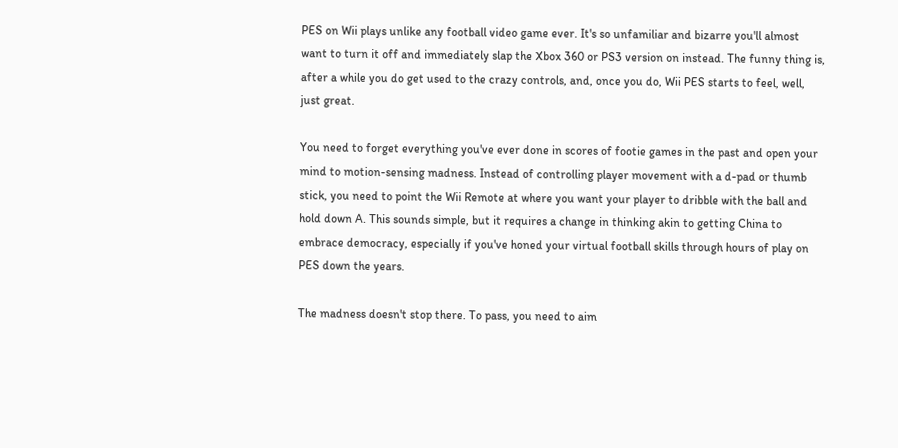PES on Wii plays unlike any football video game ever. It's so unfamiliar and bizarre you'll almost want to turn it off and immediately slap the Xbox 360 or PS3 version on instead. The funny thing is, after a while you do get used to the crazy controls, and, once you do, Wii PES starts to feel, well, just great.

You need to forget everything you've ever done in scores of footie games in the past and open your mind to motion-sensing madness. Instead of controlling player movement with a d-pad or thumb stick, you need to point the Wii Remote at where you want your player to dribble with the ball and hold down A. This sounds simple, but it requires a change in thinking akin to getting China to embrace democracy, especially if you've honed your virtual football skills through hours of play on PES down the years.

The madness doesn't stop there. To pass, you need to aim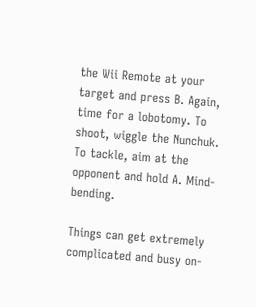the Wii Remote at your target and press B. Again, time for a lobotomy. To shoot, wiggle the Nunchuk. To tackle, aim at the opponent and hold A. Mind-bending.

Things can get extremely complicated and busy on-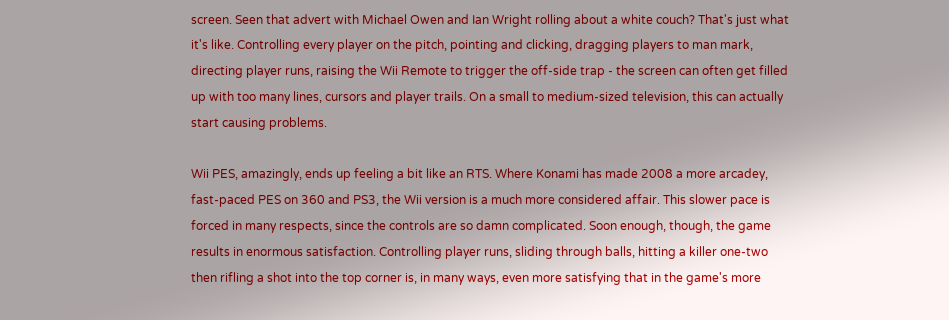screen. Seen that advert with Michael Owen and Ian Wright rolling about a white couch? That's just what it's like. Controlling every player on the pitch, pointing and clicking, dragging players to man mark, directing player runs, raising the Wii Remote to trigger the off-side trap - the screen can often get filled up with too many lines, cursors and player trails. On a small to medium-sized television, this can actually start causing problems.

Wii PES, amazingly, ends up feeling a bit like an RTS. Where Konami has made 2008 a more arcadey, fast-paced PES on 360 and PS3, the Wii version is a much more considered affair. This slower pace is forced in many respects, since the controls are so damn complicated. Soon enough, though, the game results in enormous satisfaction. Controlling player runs, sliding through balls, hitting a killer one-two then rifling a shot into the top corner is, in many ways, even more satisfying that in the game's more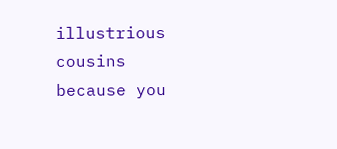illustrious cousins because you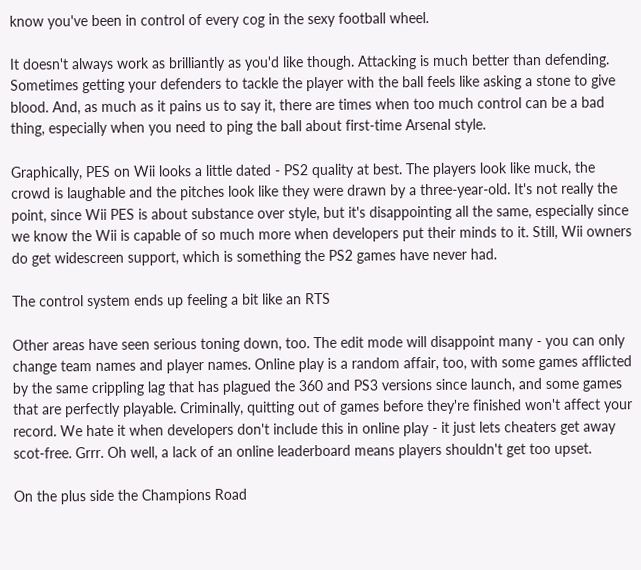know you've been in control of every cog in the sexy football wheel.

It doesn't always work as brilliantly as you'd like though. Attacking is much better than defending. Sometimes getting your defenders to tackle the player with the ball feels like asking a stone to give blood. And, as much as it pains us to say it, there are times when too much control can be a bad thing, especially when you need to ping the ball about first-time Arsenal style.

Graphically, PES on Wii looks a little dated - PS2 quality at best. The players look like muck, the crowd is laughable and the pitches look like they were drawn by a three-year-old. It's not really the point, since Wii PES is about substance over style, but it's disappointing all the same, especially since we know the Wii is capable of so much more when developers put their minds to it. Still, Wii owners do get widescreen support, which is something the PS2 games have never had.

The control system ends up feeling a bit like an RTS

Other areas have seen serious toning down, too. The edit mode will disappoint many - you can only change team names and player names. Online play is a random affair, too, with some games afflicted by the same crippling lag that has plagued the 360 and PS3 versions since launch, and some games that are perfectly playable. Criminally, quitting out of games before they're finished won't affect your record. We hate it when developers don't include this in online play - it just lets cheaters get away scot-free. Grrr. Oh well, a lack of an online leaderboard means players shouldn't get too upset.

On the plus side the Champions Road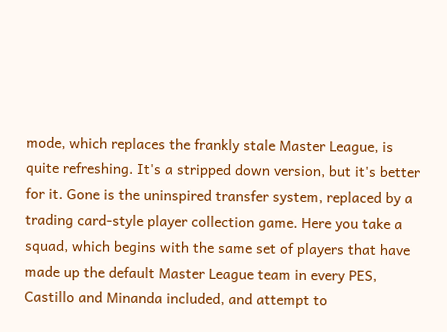mode, which replaces the frankly stale Master League, is quite refreshing. It's a stripped down version, but it's better for it. Gone is the uninspired transfer system, replaced by a trading card-style player collection game. Here you take a squad, which begins with the same set of players that have made up the default Master League team in every PES, Castillo and Minanda included, and attempt to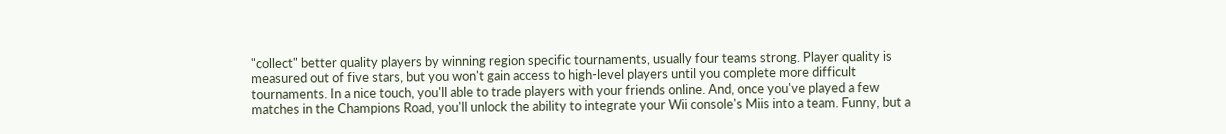"collect" better quality players by winning region specific tournaments, usually four teams strong. Player quality is measured out of five stars, but you won't gain access to high-level players until you complete more difficult tournaments. In a nice touch, you'll able to trade players with your friends online. And, once you've played a few matches in the Champions Road, you'll unlock the ability to integrate your Wii console's Miis into a team. Funny, but a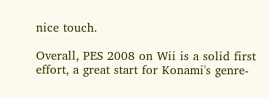nice touch.

Overall, PES 2008 on Wii is a solid first effort, a great start for Konami's genre-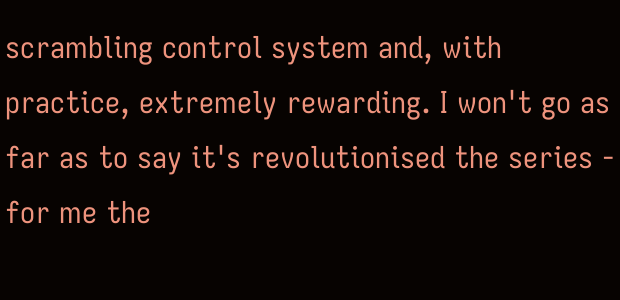scrambling control system and, with practice, extremely rewarding. I won't go as far as to say it's revolutionised the series - for me the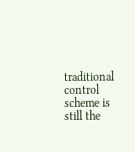traditional control scheme is still the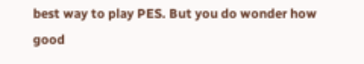best way to play PES. But you do wonder how good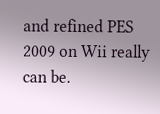and refined PES 2009 on Wii really can be.